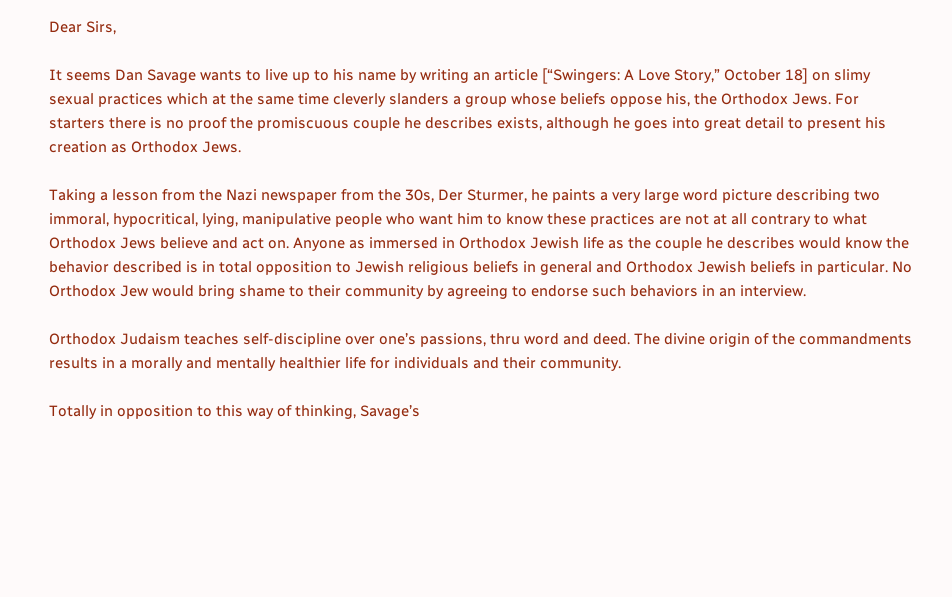Dear Sirs,

It seems Dan Savage wants to live up to his name by writing an article [“Swingers: A Love Story,” October 18] on slimy sexual practices which at the same time cleverly slanders a group whose beliefs oppose his, the Orthodox Jews. For starters there is no proof the promiscuous couple he describes exists, although he goes into great detail to present his creation as Orthodox Jews.

Taking a lesson from the Nazi newspaper from the 30s, Der Sturmer, he paints a very large word picture describing two immoral, hypocritical, lying, manipulative people who want him to know these practices are not at all contrary to what Orthodox Jews believe and act on. Anyone as immersed in Orthodox Jewish life as the couple he describes would know the behavior described is in total opposition to Jewish religious beliefs in general and Orthodox Jewish beliefs in particular. No Orthodox Jew would bring shame to their community by agreeing to endorse such behaviors in an interview.

Orthodox Judaism teaches self-discipline over one’s passions, thru word and deed. The divine origin of the commandments results in a morally and mentally healthier life for individuals and their community.

Totally in opposition to this way of thinking, Savage’s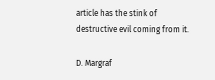article has the stink of destructive evil coming from it.

D. Margraf